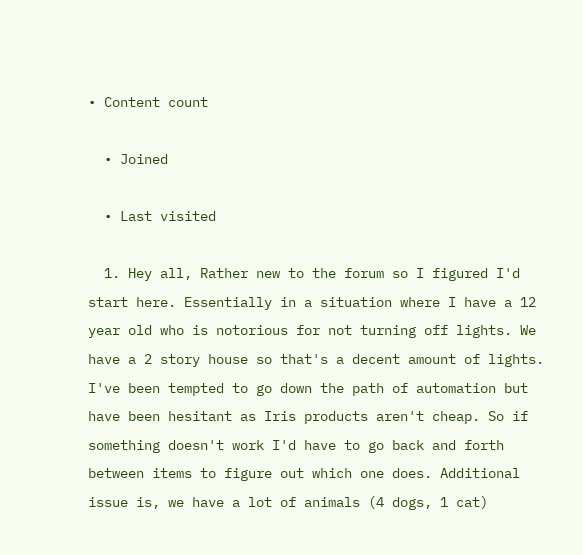• Content count

  • Joined

  • Last visited

  1. Hey all, Rather new to the forum so I figured I'd start here. Essentially in a situation where I have a 12 year old who is notorious for not turning off lights. We have a 2 story house so that's a decent amount of lights. I've been tempted to go down the path of automation but have been hesitant as Iris products aren't cheap. So if something doesn't work I'd have to go back and forth between items to figure out which one does. Additional issue is, we have a lot of animals (4 dogs, 1 cat)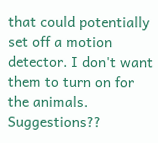that could potentially set off a motion detector. I don't want them to turn on for the animals. Suggestions??